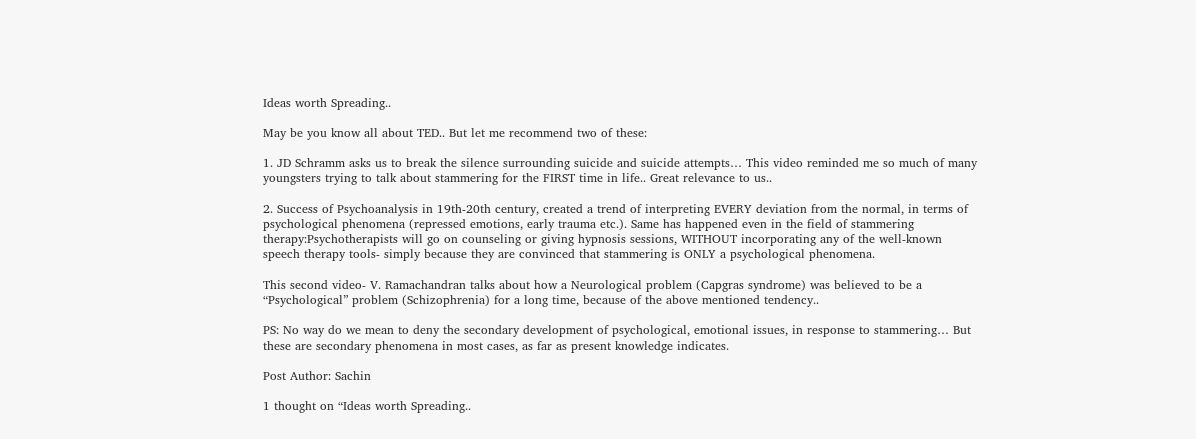Ideas worth Spreading..

May be you know all about TED.. But let me recommend two of these:

1. JD Schramm asks us to break the silence surrounding suicide and suicide attempts… This video reminded me so much of many youngsters trying to talk about stammering for the FIRST time in life.. Great relevance to us..

2. Success of Psychoanalysis in 19th-20th century, created a trend of interpreting EVERY deviation from the normal, in terms of psychological phenomena (repressed emotions, early trauma etc.). Same has happened even in the field of stammering therapy:Psychotherapists will go on counseling or giving hypnosis sessions, WITHOUT incorporating any of the well-known speech therapy tools- simply because they are convinced that stammering is ONLY a psychological phenomena.

This second video- V. Ramachandran talks about how a Neurological problem (Capgras syndrome) was believed to be a “Psychological” problem (Schizophrenia) for a long time, because of the above mentioned tendency..

PS: No way do we mean to deny the secondary development of psychological, emotional issues, in response to stammering… But these are secondary phenomena in most cases, as far as present knowledge indicates.

Post Author: Sachin

1 thought on “Ideas worth Spreading..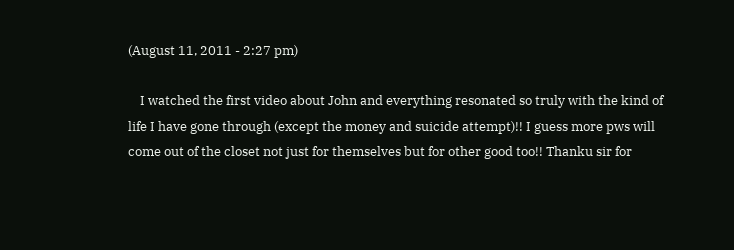(August 11, 2011 - 2:27 pm)

    I watched the first video about John and everything resonated so truly with the kind of life I have gone through (except the money and suicide attempt)!! I guess more pws will come out of the closet not just for themselves but for other good too!! Thanku sir for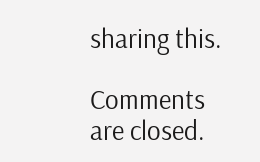sharing this.

Comments are closed.